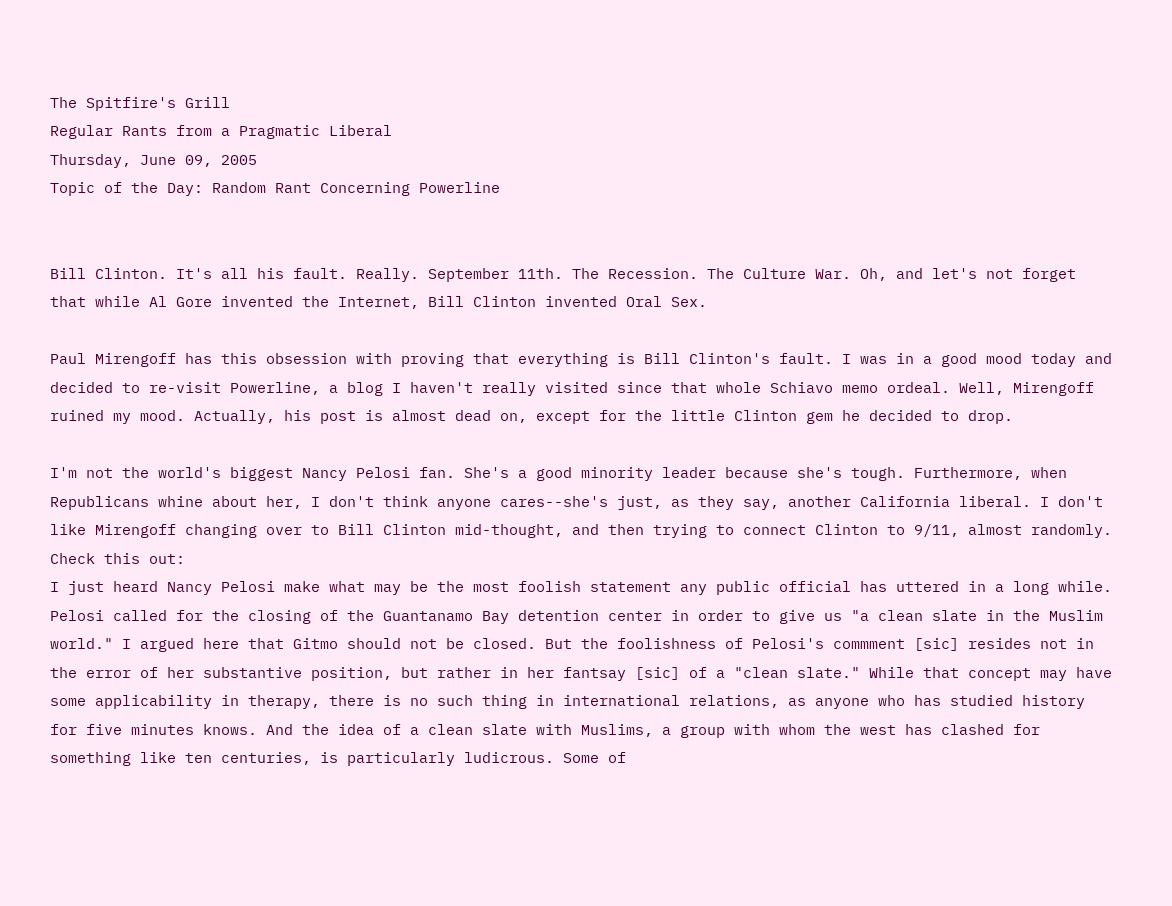The Spitfire's Grill
Regular Rants from a Pragmatic Liberal
Thursday, June 09, 2005
Topic of the Day: Random Rant Concerning Powerline


Bill Clinton. It's all his fault. Really. September 11th. The Recession. The Culture War. Oh, and let's not forget that while Al Gore invented the Internet, Bill Clinton invented Oral Sex.

Paul Mirengoff has this obsession with proving that everything is Bill Clinton's fault. I was in a good mood today and decided to re-visit Powerline, a blog I haven't really visited since that whole Schiavo memo ordeal. Well, Mirengoff ruined my mood. Actually, his post is almost dead on, except for the little Clinton gem he decided to drop.

I'm not the world's biggest Nancy Pelosi fan. She's a good minority leader because she's tough. Furthermore, when Republicans whine about her, I don't think anyone cares--she's just, as they say, another California liberal. I don't like Mirengoff changing over to Bill Clinton mid-thought, and then trying to connect Clinton to 9/11, almost randomly. Check this out:
I just heard Nancy Pelosi make what may be the most foolish statement any public official has uttered in a long while. Pelosi called for the closing of the Guantanamo Bay detention center in order to give us "a clean slate in the Muslim world." I argued here that Gitmo should not be closed. But the foolishness of Pelosi's commment [sic] resides not in the error of her substantive position, but rather in her fantsay [sic] of a "clean slate." While that concept may have some applicability in therapy, there is no such thing in international relations, as anyone who has studied history for five minutes knows. And the idea of a clean slate with Muslims, a group with whom the west has clashed for something like ten centuries, is particularly ludicrous. Some of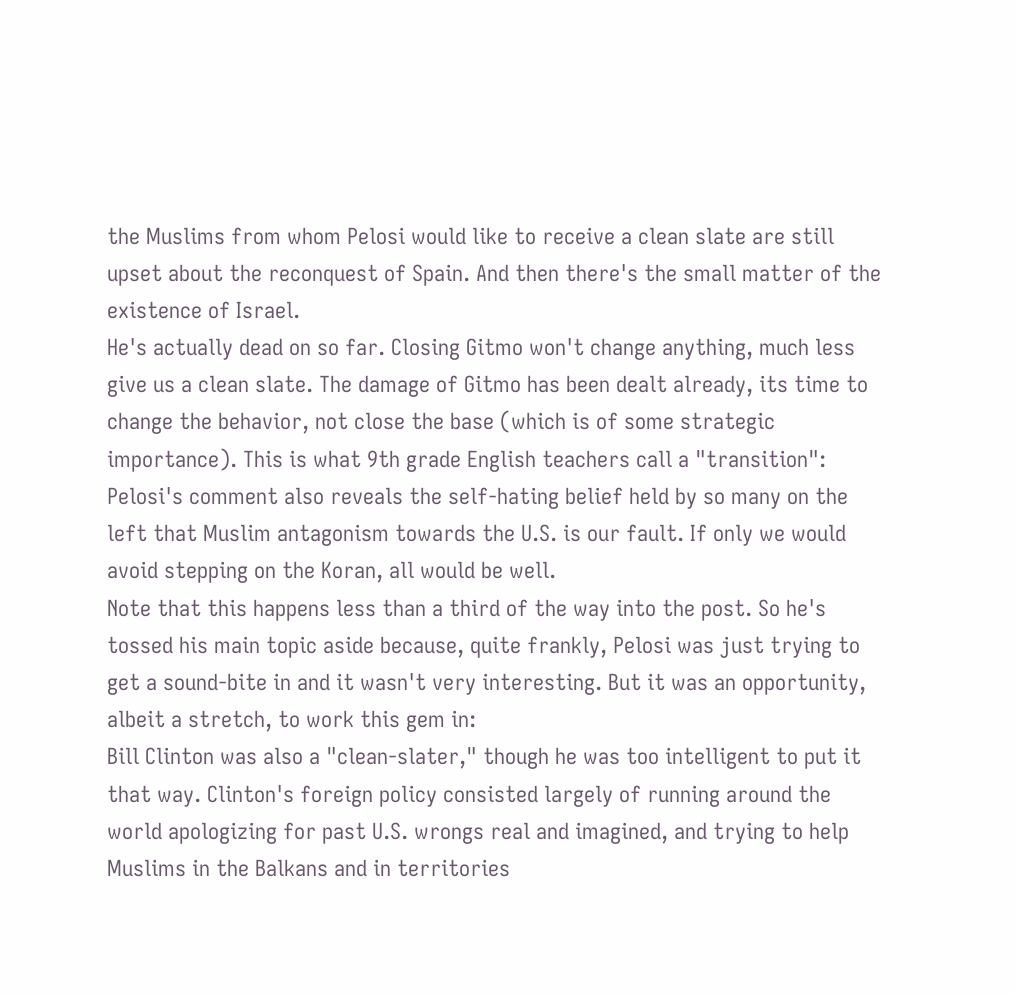the Muslims from whom Pelosi would like to receive a clean slate are still upset about the reconquest of Spain. And then there's the small matter of the existence of Israel.
He's actually dead on so far. Closing Gitmo won't change anything, much less give us a clean slate. The damage of Gitmo has been dealt already, its time to change the behavior, not close the base (which is of some strategic importance). This is what 9th grade English teachers call a "transition":
Pelosi's comment also reveals the self-hating belief held by so many on the left that Muslim antagonism towards the U.S. is our fault. If only we would avoid stepping on the Koran, all would be well.
Note that this happens less than a third of the way into the post. So he's tossed his main topic aside because, quite frankly, Pelosi was just trying to get a sound-bite in and it wasn't very interesting. But it was an opportunity, albeit a stretch, to work this gem in:
Bill Clinton was also a "clean-slater," though he was too intelligent to put it that way. Clinton's foreign policy consisted largely of running around the world apologizing for past U.S. wrongs real and imagined, and trying to help Muslims in the Balkans and in territories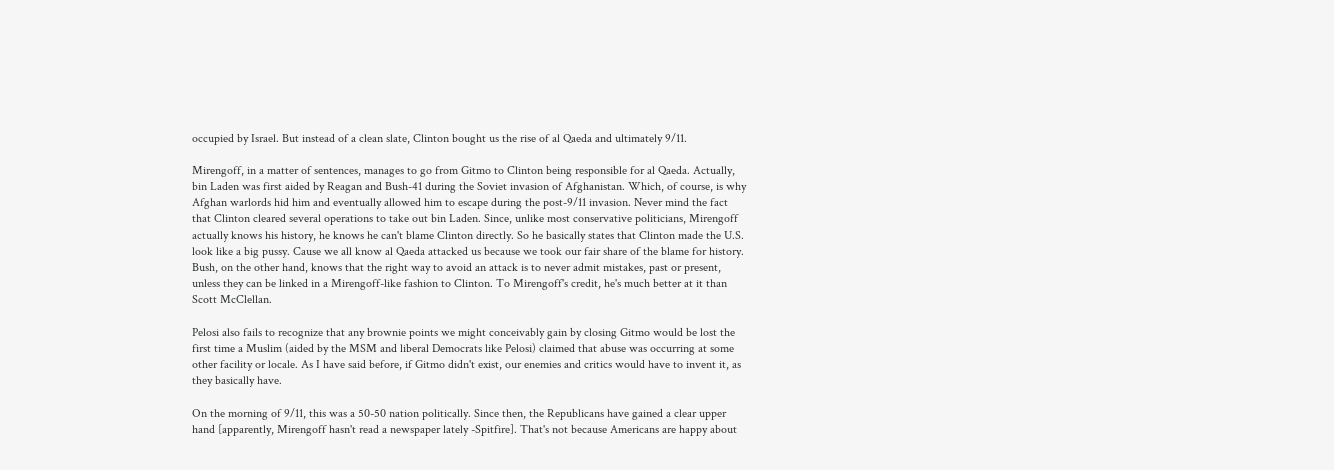occupied by Israel. But instead of a clean slate, Clinton bought us the rise of al Qaeda and ultimately 9/11.

Mirengoff, in a matter of sentences, manages to go from Gitmo to Clinton being responsible for al Qaeda. Actually, bin Laden was first aided by Reagan and Bush-41 during the Soviet invasion of Afghanistan. Which, of course, is why Afghan warlords hid him and eventually allowed him to escape during the post-9/11 invasion. Never mind the fact that Clinton cleared several operations to take out bin Laden. Since, unlike most conservative politicians, Mirengoff actually knows his history, he knows he can't blame Clinton directly. So he basically states that Clinton made the U.S. look like a big pussy. Cause we all know al Qaeda attacked us because we took our fair share of the blame for history. Bush, on the other hand, knows that the right way to avoid an attack is to never admit mistakes, past or present, unless they can be linked in a Mirengoff-like fashion to Clinton. To Mirengoff's credit, he's much better at it than Scott McClellan.

Pelosi also fails to recognize that any brownie points we might conceivably gain by closing Gitmo would be lost the first time a Muslim (aided by the MSM and liberal Democrats like Pelosi) claimed that abuse was occurring at some other facility or locale. As I have said before, if Gitmo didn't exist, our enemies and critics would have to invent it, as they basically have.

On the morning of 9/11, this was a 50-50 nation politically. Since then, the Republicans have gained a clear upper hand [apparently, Mirengoff hasn't read a newspaper lately -Spitfire]. That's not because Americans are happy about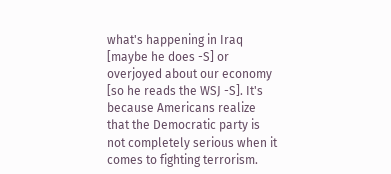what's happening in Iraq [maybe he does -S] or overjoyed about our economy [so he reads the WSJ -S]. It's because Americans realize that the Democratic party is not completely serious when it comes to fighting terrorism.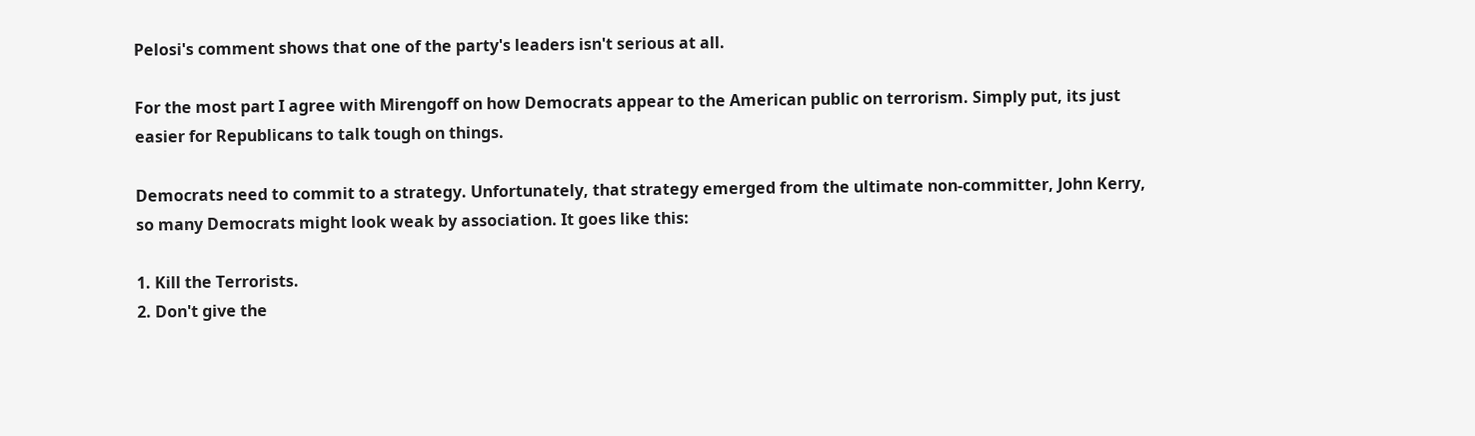Pelosi's comment shows that one of the party's leaders isn't serious at all.

For the most part I agree with Mirengoff on how Democrats appear to the American public on terrorism. Simply put, its just easier for Republicans to talk tough on things.

Democrats need to commit to a strategy. Unfortunately, that strategy emerged from the ultimate non-committer, John Kerry, so many Democrats might look weak by association. It goes like this:

1. Kill the Terrorists.
2. Don't give the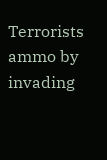Terrorists ammo by invading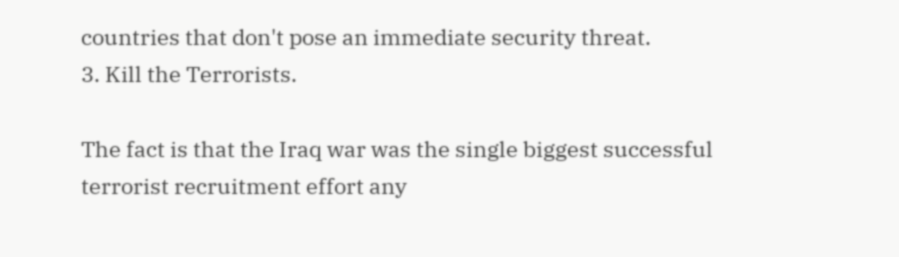countries that don't pose an immediate security threat.
3. Kill the Terrorists.

The fact is that the Iraq war was the single biggest successful terrorist recruitment effort any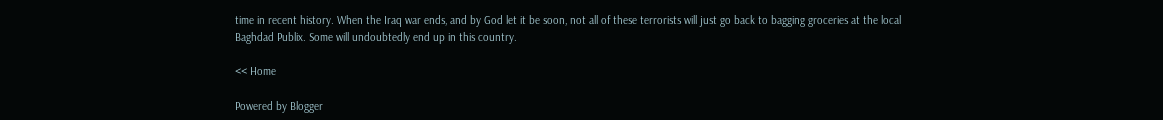time in recent history. When the Iraq war ends, and by God let it be soon, not all of these terrorists will just go back to bagging groceries at the local Baghdad Publix. Some will undoubtedly end up in this country.

<< Home

Powered by Blogger